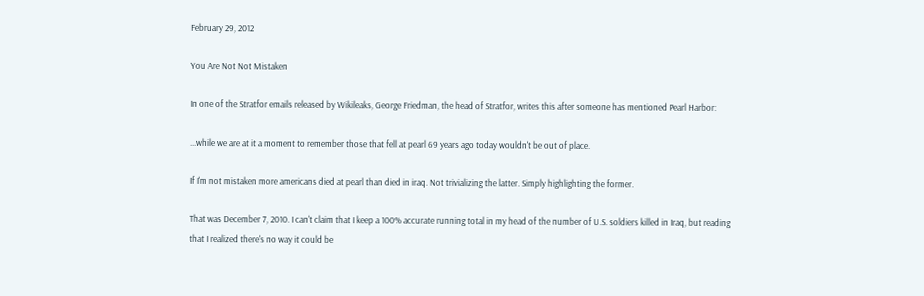February 29, 2012

You Are Not Not Mistaken

In one of the Stratfor emails released by Wikileaks, George Friedman, the head of Stratfor, writes this after someone has mentioned Pearl Harbor:

...while we are at it a moment to remember those that fell at pearl 69 years ago today wouldn't be out of place.

If I'm not mistaken more americans died at pearl than died in iraq. Not trivializing the latter. Simply highlighting the former.

That was December 7, 2010. I can't claim that I keep a 100% accurate running total in my head of the number of U.S. soldiers killed in Iraq, but reading that I realized there's no way it could be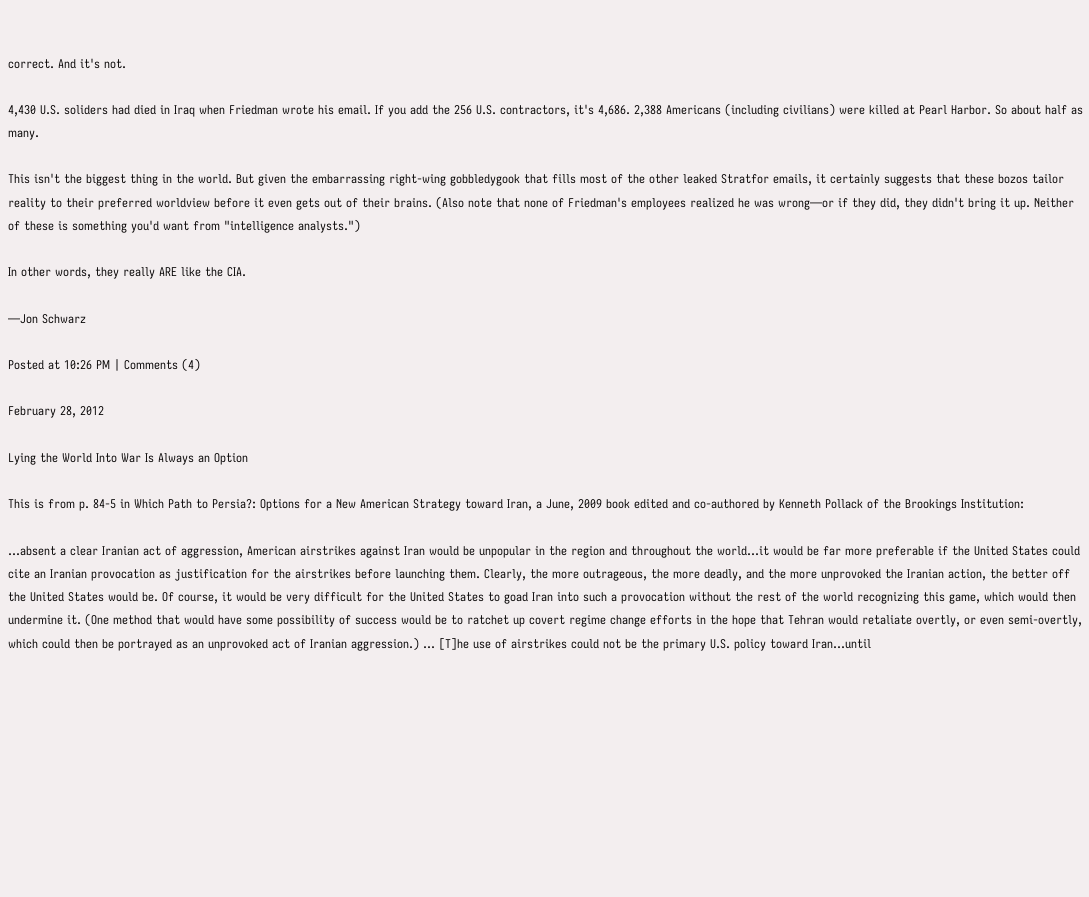correct. And it's not.

4,430 U.S. soliders had died in Iraq when Friedman wrote his email. If you add the 256 U.S. contractors, it's 4,686. 2,388 Americans (including civilians) were killed at Pearl Harbor. So about half as many.

This isn't the biggest thing in the world. But given the embarrassing right-wing gobbledygook that fills most of the other leaked Stratfor emails, it certainly suggests that these bozos tailor reality to their preferred worldview before it even gets out of their brains. (Also note that none of Friedman's employees realized he was wrong—or if they did, they didn't bring it up. Neither of these is something you'd want from "intelligence analysts.")

In other words, they really ARE like the CIA.

—Jon Schwarz

Posted at 10:26 PM | Comments (4)

February 28, 2012

Lying the World Into War Is Always an Option

This is from p. 84-5 in Which Path to Persia?: Options for a New American Strategy toward Iran, a June, 2009 book edited and co-authored by Kenneth Pollack of the Brookings Institution:

...absent a clear Iranian act of aggression, American airstrikes against Iran would be unpopular in the region and throughout the world...it would be far more preferable if the United States could cite an Iranian provocation as justification for the airstrikes before launching them. Clearly, the more outrageous, the more deadly, and the more unprovoked the Iranian action, the better off the United States would be. Of course, it would be very difficult for the United States to goad Iran into such a provocation without the rest of the world recognizing this game, which would then undermine it. (One method that would have some possibility of success would be to ratchet up covert regime change efforts in the hope that Tehran would retaliate overtly, or even semi-overtly, which could then be portrayed as an unprovoked act of Iranian aggression.) ... [T]he use of airstrikes could not be the primary U.S. policy toward Iran...until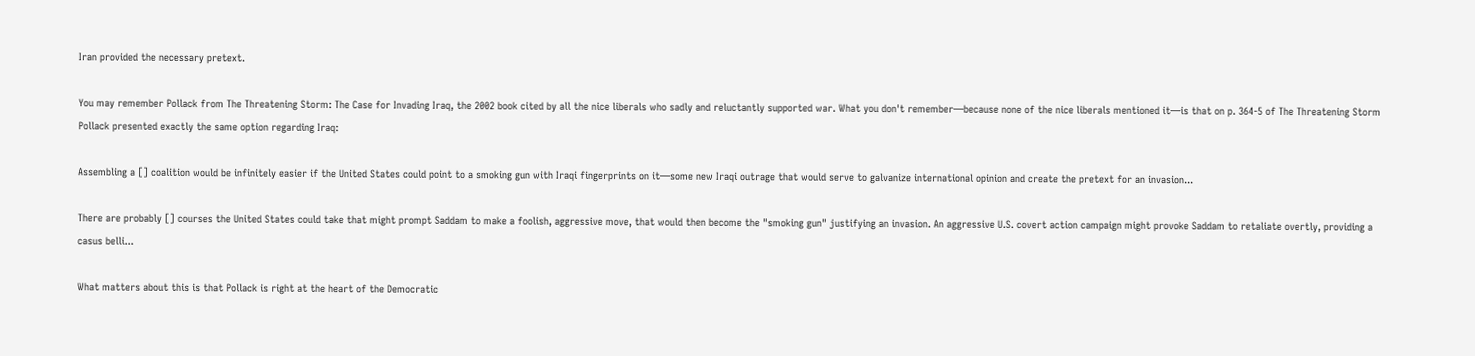Iran provided the necessary pretext.

You may remember Pollack from The Threatening Storm: The Case for Invading Iraq, the 2002 book cited by all the nice liberals who sadly and reluctantly supported war. What you don't remember—because none of the nice liberals mentioned it—is that on p. 364-5 of The Threatening Storm Pollack presented exactly the same option regarding Iraq:

Assembling a [] coalition would be infinitely easier if the United States could point to a smoking gun with Iraqi fingerprints on it—some new Iraqi outrage that would serve to galvanize international opinion and create the pretext for an invasion...

There are probably [] courses the United States could take that might prompt Saddam to make a foolish, aggressive move, that would then become the "smoking gun" justifying an invasion. An aggressive U.S. covert action campaign might provoke Saddam to retaliate overtly, providing a casus belli...

What matters about this is that Pollack is right at the heart of the Democratic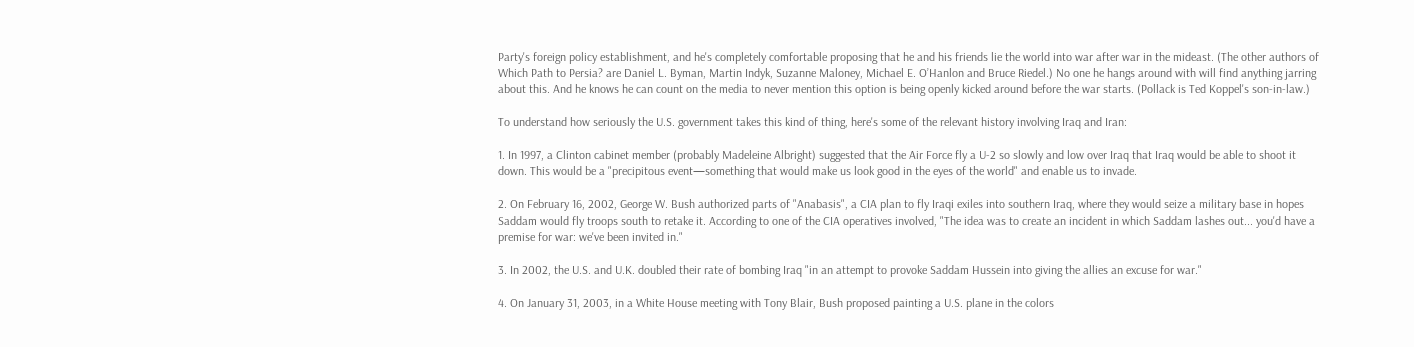Party's foreign policy establishment, and he's completely comfortable proposing that he and his friends lie the world into war after war in the mideast. (The other authors of Which Path to Persia? are Daniel L. Byman, Martin Indyk, Suzanne Maloney, Michael E. O’Hanlon and Bruce Riedel.) No one he hangs around with will find anything jarring about this. And he knows he can count on the media to never mention this option is being openly kicked around before the war starts. (Pollack is Ted Koppel's son-in-law.)

To understand how seriously the U.S. government takes this kind of thing, here's some of the relevant history involving Iraq and Iran:

1. In 1997, a Clinton cabinet member (probably Madeleine Albright) suggested that the Air Force fly a U-2 so slowly and low over Iraq that Iraq would be able to shoot it down. This would be a "precipitous event—something that would make us look good in the eyes of the world" and enable us to invade.

2. On February 16, 2002, George W. Bush authorized parts of "Anabasis", a CIA plan to fly Iraqi exiles into southern Iraq, where they would seize a military base in hopes Saddam would fly troops south to retake it. According to one of the CIA operatives involved, "The idea was to create an incident in which Saddam lashes out... you'd have a premise for war: we've been invited in."

3. In 2002, the U.S. and U.K. doubled their rate of bombing Iraq "in an attempt to provoke Saddam Hussein into giving the allies an excuse for war."

4. On January 31, 2003, in a White House meeting with Tony Blair, Bush proposed painting a U.S. plane in the colors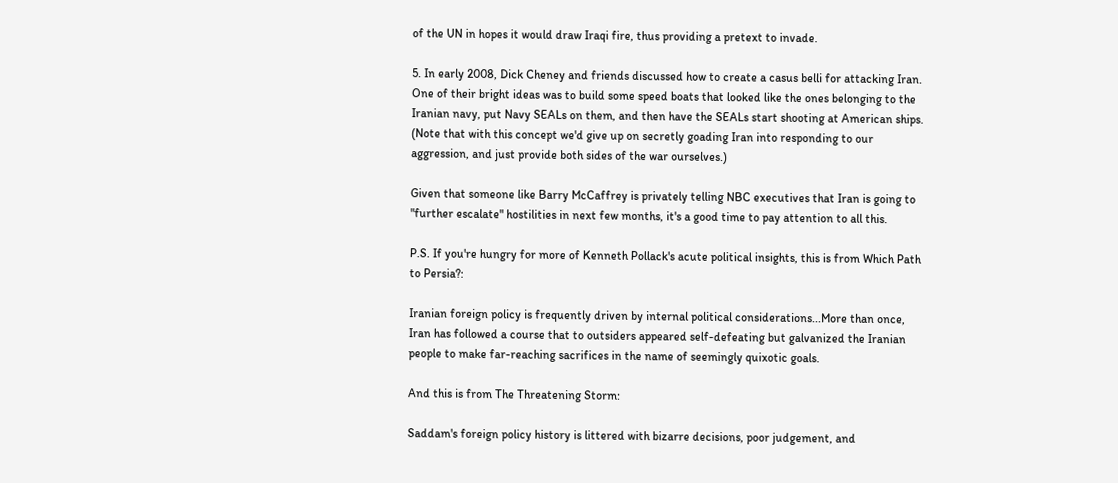of the UN in hopes it would draw Iraqi fire, thus providing a pretext to invade.

5. In early 2008, Dick Cheney and friends discussed how to create a casus belli for attacking Iran. One of their bright ideas was to build some speed boats that looked like the ones belonging to the Iranian navy, put Navy SEALs on them, and then have the SEALs start shooting at American ships. (Note that with this concept we'd give up on secretly goading Iran into responding to our aggression, and just provide both sides of the war ourselves.)

Given that someone like Barry McCaffrey is privately telling NBC executives that Iran is going to "further escalate" hostilities in next few months, it's a good time to pay attention to all this.

P.S. If you're hungry for more of Kenneth Pollack's acute political insights, this is from Which Path to Persia?:

Iranian foreign policy is frequently driven by internal political considerations...More than once, Iran has followed a course that to outsiders appeared self-defeating but galvanized the Iranian people to make far-reaching sacrifices in the name of seemingly quixotic goals.

And this is from The Threatening Storm:

Saddam's foreign policy history is littered with bizarre decisions, poor judgement, and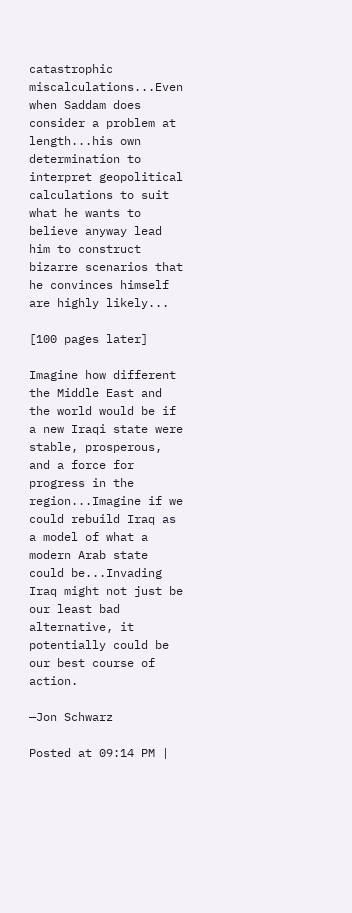catastrophic miscalculations...Even when Saddam does consider a problem at length...his own determination to interpret geopolitical calculations to suit what he wants to believe anyway lead him to construct bizarre scenarios that he convinces himself are highly likely...

[100 pages later]

Imagine how different the Middle East and the world would be if a new Iraqi state were stable, prosperous, and a force for progress in the region...Imagine if we could rebuild Iraq as a model of what a modern Arab state could be...Invading Iraq might not just be our least bad alternative, it potentially could be our best course of action.

—Jon Schwarz

Posted at 09:14 PM |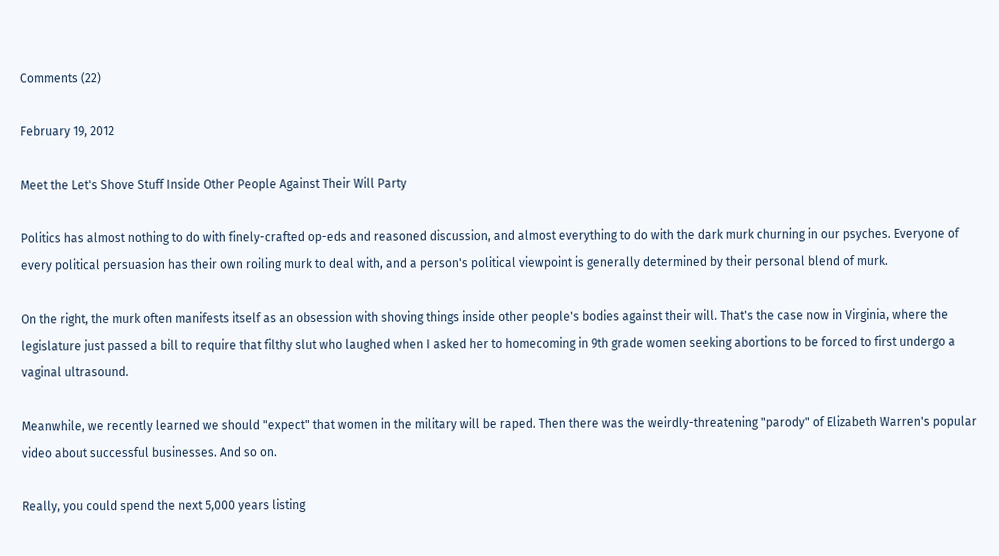Comments (22)

February 19, 2012

Meet the Let's Shove Stuff Inside Other People Against Their Will Party

Politics has almost nothing to do with finely-crafted op-eds and reasoned discussion, and almost everything to do with the dark murk churning in our psyches. Everyone of every political persuasion has their own roiling murk to deal with, and a person's political viewpoint is generally determined by their personal blend of murk.

On the right, the murk often manifests itself as an obsession with shoving things inside other people's bodies against their will. That's the case now in Virginia, where the legislature just passed a bill to require that filthy slut who laughed when I asked her to homecoming in 9th grade women seeking abortions to be forced to first undergo a vaginal ultrasound.

Meanwhile, we recently learned we should "expect" that women in the military will be raped. Then there was the weirdly-threatening "parody" of Elizabeth Warren's popular video about successful businesses. And so on.

Really, you could spend the next 5,000 years listing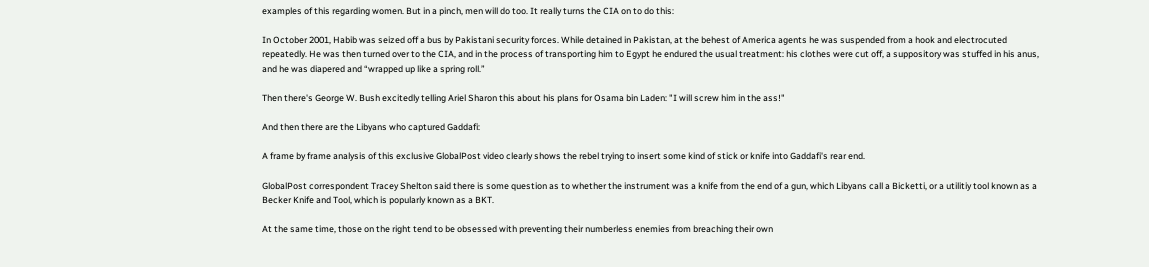examples of this regarding women. But in a pinch, men will do too. It really turns the CIA on to do this:

In October 2001, Habib was seized off a bus by Pakistani security forces. While detained in Pakistan, at the behest of America agents he was suspended from a hook and electrocuted repeatedly. He was then turned over to the CIA, and in the process of transporting him to Egypt he endured the usual treatment: his clothes were cut off, a suppository was stuffed in his anus, and he was diapered and “wrapped up like a spring roll.”

Then there's George W. Bush excitedly telling Ariel Sharon this about his plans for Osama bin Laden: "I will screw him in the ass!"

And then there are the Libyans who captured Gaddafi:

A frame by frame analysis of this exclusive GlobalPost video clearly shows the rebel trying to insert some kind of stick or knife into Gaddafi's rear end.

GlobalPost correspondent Tracey Shelton said there is some question as to whether the instrument was a knife from the end of a gun, which Libyans call a Bicketti, or a utilitiy tool known as a Becker Knife and Tool, which is popularly known as a BKT.

At the same time, those on the right tend to be obsessed with preventing their numberless enemies from breaching their own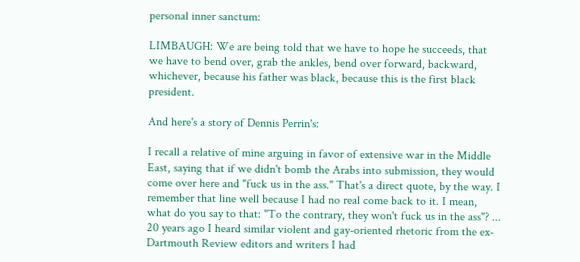personal inner sanctum:

LIMBAUGH: We are being told that we have to hope he succeeds, that we have to bend over, grab the ankles, bend over forward, backward, whichever, because his father was black, because this is the first black president.

And here's a story of Dennis Perrin's:

I recall a relative of mine arguing in favor of extensive war in the Middle East, saying that if we didn't bomb the Arabs into submission, they would come over here and "fuck us in the ass." That's a direct quote, by the way. I remember that line well because I had no real come back to it. I mean, what do you say to that: "To the contrary, they won't fuck us in the ass"? ... 20 years ago I heard similar violent and gay-oriented rhetoric from the ex-Dartmouth Review editors and writers I had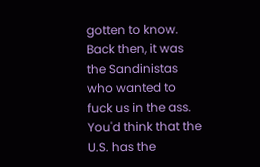gotten to know. Back then, it was the Sandinistas who wanted to fuck us in the ass. You'd think that the U.S. has the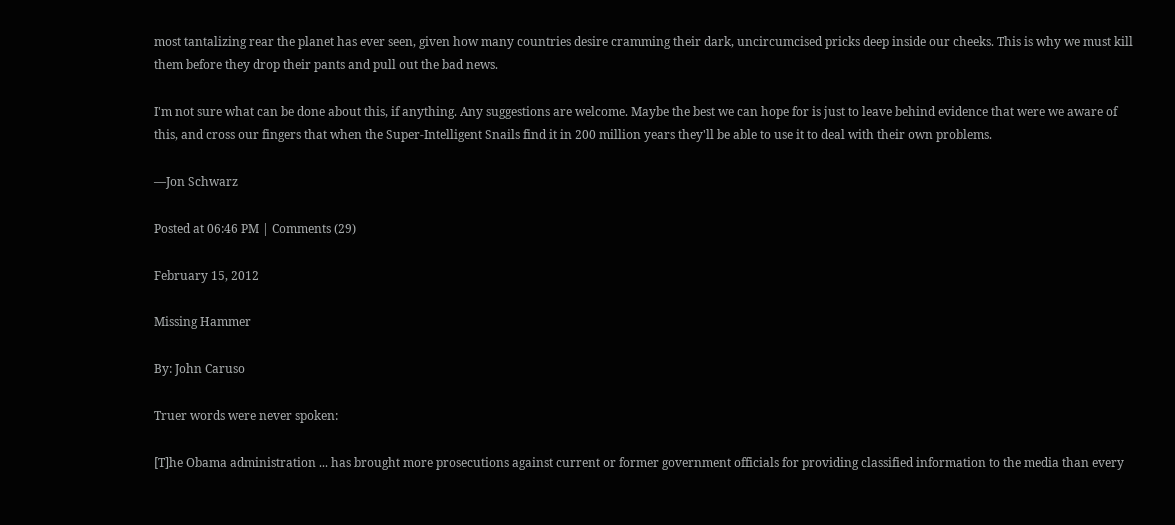most tantalizing rear the planet has ever seen, given how many countries desire cramming their dark, uncircumcised pricks deep inside our cheeks. This is why we must kill them before they drop their pants and pull out the bad news.

I'm not sure what can be done about this, if anything. Any suggestions are welcome. Maybe the best we can hope for is just to leave behind evidence that were we aware of this, and cross our fingers that when the Super-Intelligent Snails find it in 200 million years they'll be able to use it to deal with their own problems.

—Jon Schwarz

Posted at 06:46 PM | Comments (29)

February 15, 2012

Missing Hammer

By: John Caruso

Truer words were never spoken:

[T]he Obama administration ... has brought more prosecutions against current or former government officials for providing classified information to the media than every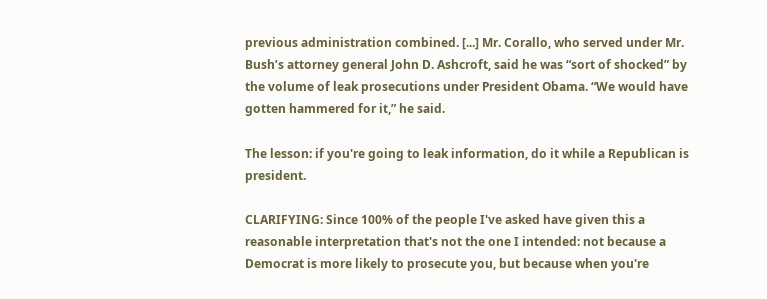previous administration combined. [...] Mr. Corallo, who served under Mr. Bush’s attorney general John D. Ashcroft, said he was “sort of shocked” by the volume of leak prosecutions under President Obama. “We would have gotten hammered for it,” he said.

The lesson: if you're going to leak information, do it while a Republican is president.

CLARIFYING: Since 100% of the people I've asked have given this a reasonable interpretation that's not the one I intended: not because a Democrat is more likely to prosecute you, but because when you're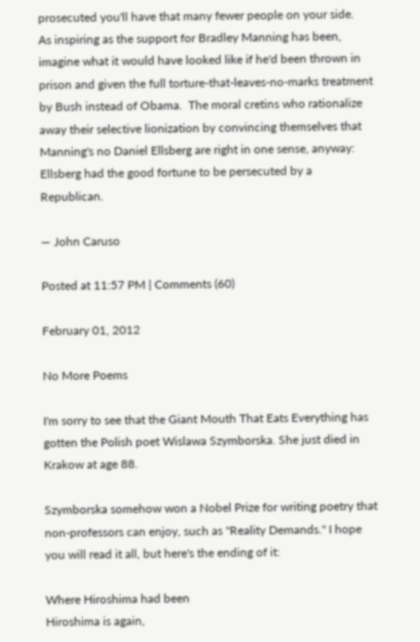prosecuted you'll have that many fewer people on your side.  As inspiring as the support for Bradley Manning has been, imagine what it would have looked like if he'd been thrown in prison and given the full torture-that-leaves-no-marks treatment by Bush instead of Obama.  The moral cretins who rationalize away their selective lionization by convincing themselves that Manning's no Daniel Ellsberg are right in one sense, anyway: Ellsberg had the good fortune to be persecuted by a Republican.

— John Caruso

Posted at 11:57 PM | Comments (60)

February 01, 2012

No More Poems

I'm sorry to see that the Giant Mouth That Eats Everything has gotten the Polish poet Wislawa Szymborska. She just died in Krakow at age 88.

Szymborska somehow won a Nobel Prize for writing poetry that non-professors can enjoy, such as "Reality Demands." I hope you will read it all, but here's the ending of it:

Where Hiroshima had been
Hiroshima is again,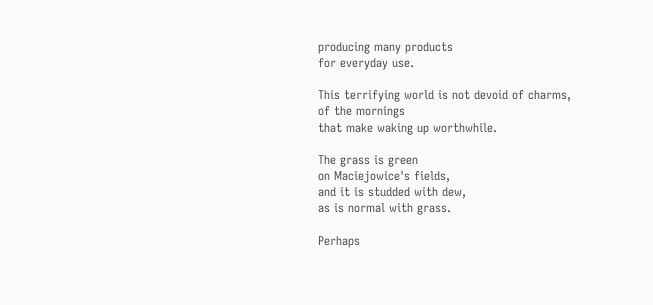producing many products
for everyday use.

This terrifying world is not devoid of charms,
of the mornings
that make waking up worthwhile.

The grass is green
on Maciejowice's fields,
and it is studded with dew,
as is normal with grass.

Perhaps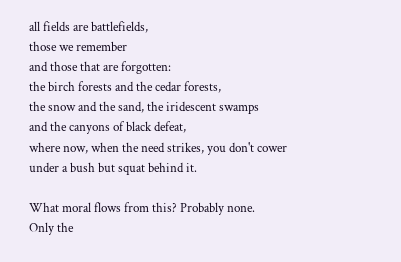all fields are battlefields,
those we remember
and those that are forgotten:
the birch forests and the cedar forests,
the snow and the sand, the iridescent swamps
and the canyons of black defeat,
where now, when the need strikes, you don't cower
under a bush but squat behind it.

What moral flows from this? Probably none.
Only the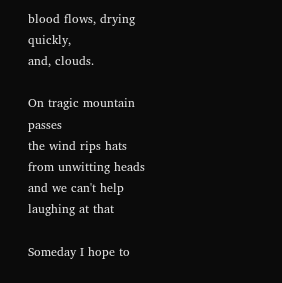blood flows, drying quickly,
and, clouds.

On tragic mountain passes
the wind rips hats from unwitting heads
and we can't help
laughing at that

Someday I hope to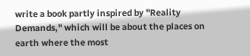write a book partly inspired by "Reality Demands," which will be about the places on earth where the most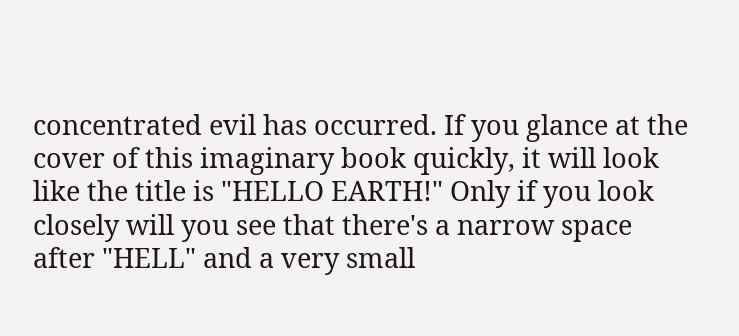concentrated evil has occurred. If you glance at the cover of this imaginary book quickly, it will look like the title is "HELLO EARTH!" Only if you look closely will you see that there's a narrow space after "HELL" and a very small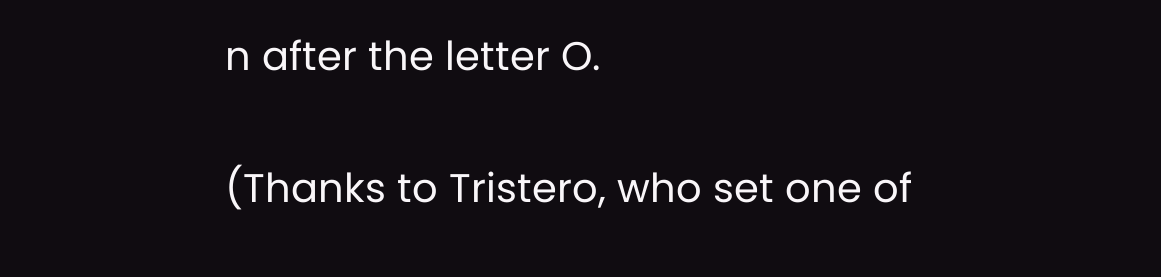n after the letter O.

(Thanks to Tristero, who set one of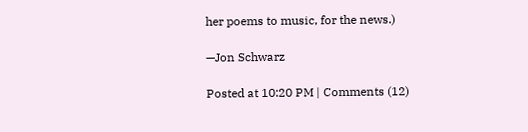her poems to music, for the news.)

—Jon Schwarz

Posted at 10:20 PM | Comments (12)